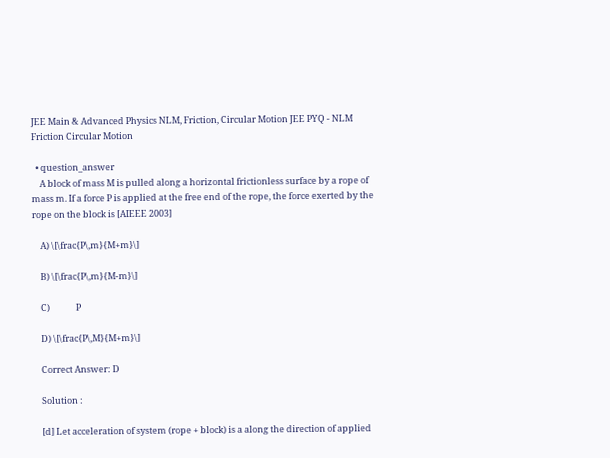JEE Main & Advanced Physics NLM, Friction, Circular Motion JEE PYQ - NLM Friction Circular Motion

  • question_answer
    A block of mass M is pulled along a horizontal frictionless surface by a rope of mass m. If a force P is applied at the free end of the rope, the force exerted by the rope on the block is [AIEEE 2003]

    A) \[\frac{P\,m}{M+m}\]

    B) \[\frac{P\,m}{M-m}\]

    C)             P

    D) \[\frac{P\,M}{M+m}\]

    Correct Answer: D

    Solution :

    [d] Let acceleration of system (rope + block) is a along the direction of applied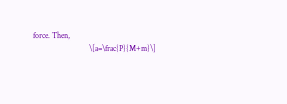force. Then,
                            \[a=\frac{P}{M+m}\]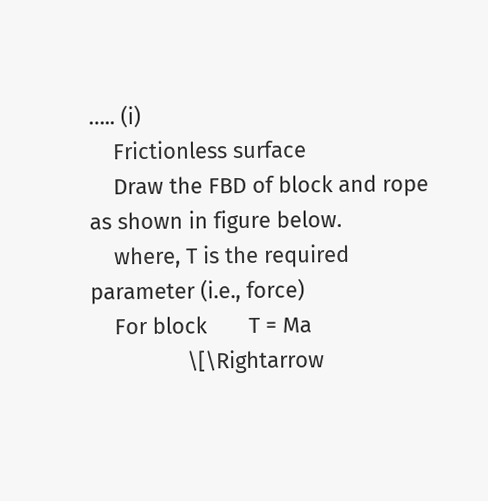….. (i)
    Frictionless surface
    Draw the FBD of block and rope as shown in figure below.
    where, T is the required parameter (i.e., force)
    For block       T = Ma
                \[\Rightarrow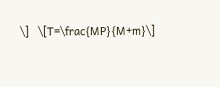\]   \[T=\frac{MP}{M+m}\]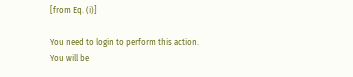[from Eq. (i)]

You need to login to perform this action.
You will be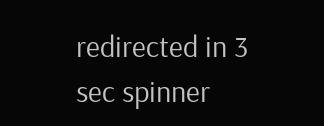redirected in 3 sec spinner